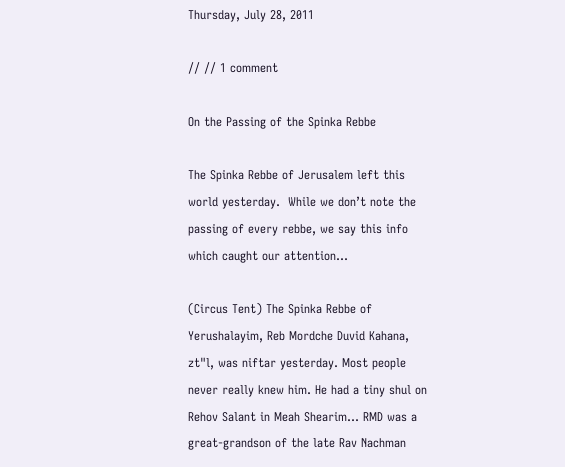Thursday, July 28, 2011

// // 1 comment

On the Passing of the Spinka Rebbe

The Spinka Rebbe of Jerusalem left this world yesterday.  While we don’t note the passing of every rebbe, we say this info which caught our attention…

(Circus Tent) The Spinka Rebbe of Yerushalayim, Reb Mordche Duvid Kahana, zt"l, was niftar yesterday. Most people never really knew him. He had a tiny shul on Rehov Salant in Meah Shearim… RMD was a great-grandson of the late Rav Nachman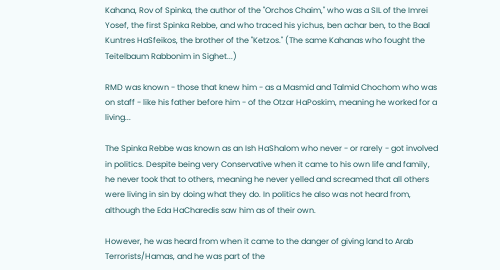Kahana, Rov of Spinka, the author of the "Orchos Chaim," who was a SIL of the Imrei Yosef, the first Spinka Rebbe, and who traced his yichus, ben achar ben, to the Baal Kuntres HaSfeikos, the brother of the "Ketzos." (The same Kahanas who fought the Teitelbaum Rabbonim in Sighet...)

RMD was known - those that knew him - as a Masmid and Talmid Chochom who was on staff - like his father before him - of the Otzar HaPoskim, meaning he worked for a living...

The Spinka Rebbe was known as an Ish HaShalom who never - or rarely - got involved in politics. Despite being very Conservative when it came to his own life and family, he never took that to others, meaning he never yelled and screamed that all others were living in sin by doing what they do. In politics he also was not heard from, although the Eda HaCharedis saw him as of their own.

However, he was heard from when it came to the danger of giving land to Arab Terrorists/Hamas, and he was part of the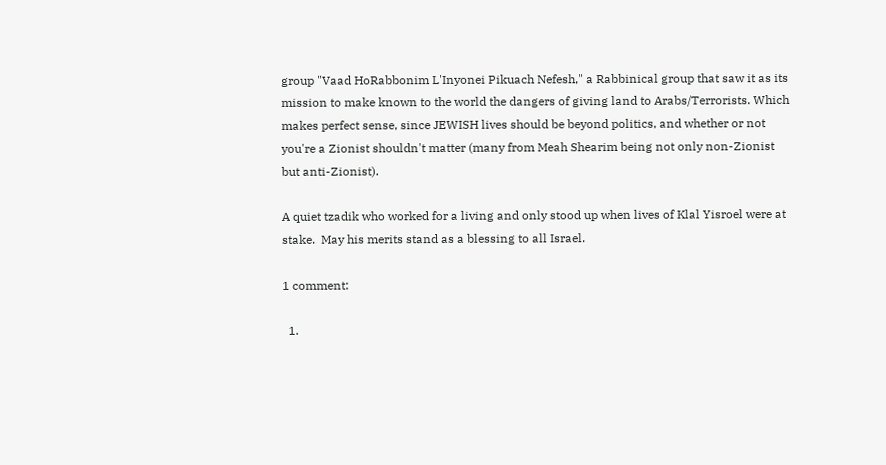group "Vaad HoRabbonim L'Inyonei Pikuach Nefesh," a Rabbinical group that saw it as its mission to make known to the world the dangers of giving land to Arabs/Terrorists. Which makes perfect sense, since JEWISH lives should be beyond politics, and whether or not you're a Zionist shouldn't matter (many from Meah Shearim being not only non-Zionist but anti-Zionist).

A quiet tzadik who worked for a living and only stood up when lives of Klal Yisroel were at stake.  May his merits stand as a blessing to all Israel.

1 comment:

  1.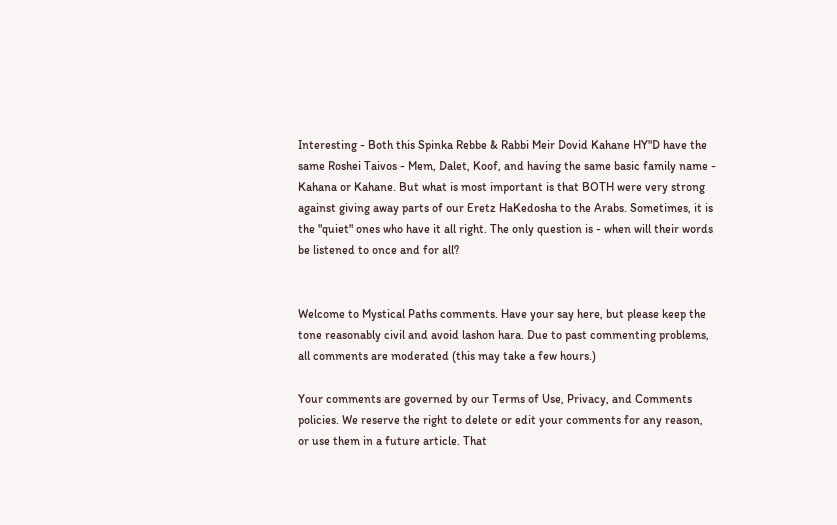Interesting - Both this Spinka Rebbe & Rabbi Meir Dovid Kahane HY"D have the same Roshei Taivos - Mem, Dalet, Koof, and having the same basic family name - Kahana or Kahane. But what is most important is that BOTH were very strong against giving away parts of our Eretz HaKedosha to the Arabs. Sometimes, it is the "quiet" ones who have it all right. The only question is - when will their words be listened to once and for all?


Welcome to Mystical Paths comments. Have your say here, but please keep the tone reasonably civil and avoid lashon hara. Due to past commenting problems, all comments are moderated (this may take a few hours.)

Your comments are governed by our Terms of Use, Privacy, and Comments policies. We reserve the right to delete or edit your comments for any reason, or use them in a future article. That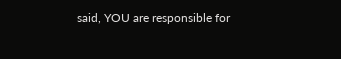said, YOU are responsible for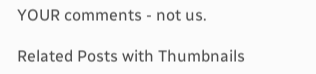YOUR comments - not us.

Related Posts with Thumbnails